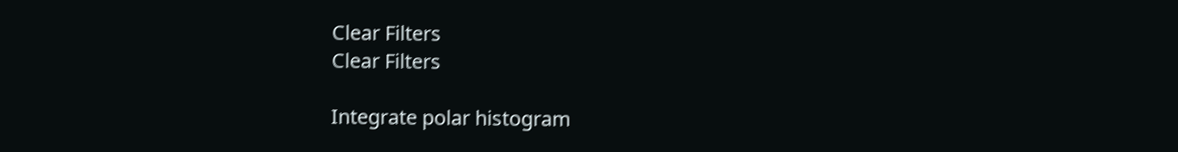Clear Filters
Clear Filters

Integrate polar histogram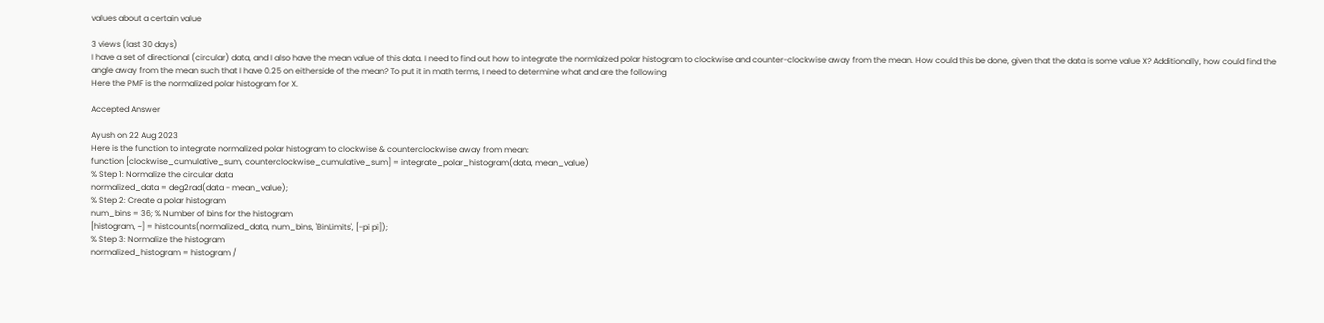values about a certain value

3 views (last 30 days)
I have a set of directional (circular) data, and I also have the mean value of this data. I need to find out how to integrate the normlaized polar histogram to clockwise and counter-clockwise away from the mean. How could this be done, given that the data is some value X? Additionally, how could find the angle away from the mean such that I have 0.25 on eitherside of the mean? To put it in math terms, I need to determine what and are the following
Here the PMF is the normalized polar histogram for X.

Accepted Answer

Ayush on 22 Aug 2023
Here is the function to integrate normalized polar histogram to clockwise & counterclockwise away from mean:
function [clockwise_cumulative_sum, counterclockwise_cumulative_sum] = integrate_polar_histogram(data, mean_value)
% Step 1: Normalize the circular data
normalized_data = deg2rad(data - mean_value);
% Step 2: Create a polar histogram
num_bins = 36; % Number of bins for the histogram
[histogram, ~] = histcounts(normalized_data, num_bins, 'BinLimits', [-pi pi]);
% Step 3: Normalize the histogram
normalized_histogram = histogram /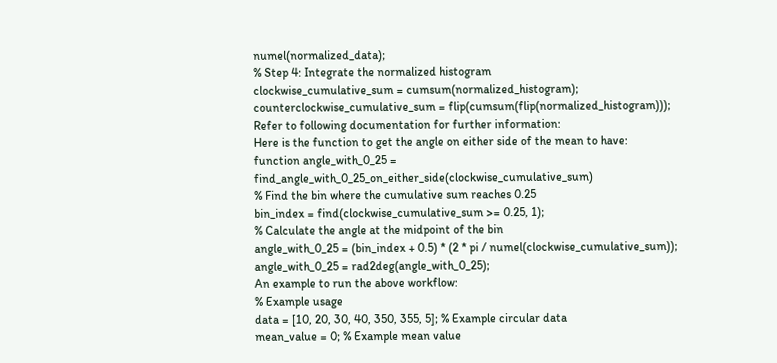numel(normalized_data);
% Step 4: Integrate the normalized histogram
clockwise_cumulative_sum = cumsum(normalized_histogram);
counterclockwise_cumulative_sum = flip(cumsum(flip(normalized_histogram)));
Refer to following documentation for further information:
Here is the function to get the angle on either side of the mean to have:
function angle_with_0_25 = find_angle_with_0_25_on_either_side(clockwise_cumulative_sum)
% Find the bin where the cumulative sum reaches 0.25
bin_index = find(clockwise_cumulative_sum >= 0.25, 1);
% Calculate the angle at the midpoint of the bin
angle_with_0_25 = (bin_index + 0.5) * (2 * pi / numel(clockwise_cumulative_sum));
angle_with_0_25 = rad2deg(angle_with_0_25);
An example to run the above workflow:
% Example usage
data = [10, 20, 30, 40, 350, 355, 5]; % Example circular data
mean_value = 0; % Example mean value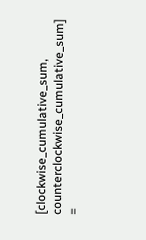[clockwise_cumulative_sum, counterclockwise_cumulative_sum] =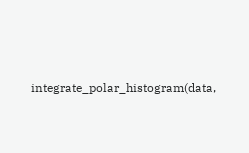integrate_polar_histogram(data,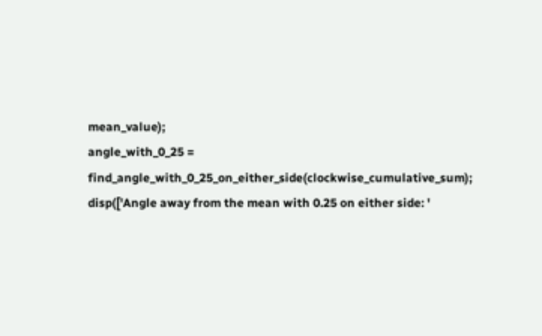mean_value);
angle_with_0_25 = find_angle_with_0_25_on_either_side(clockwise_cumulative_sum);
disp(['Angle away from the mean with 0.25 on either side: '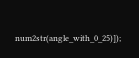num2str(angle_with_0_25)]);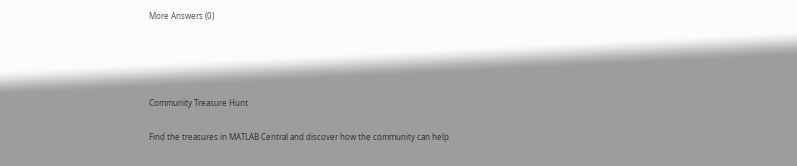More Answers (0)




Community Treasure Hunt

Find the treasures in MATLAB Central and discover how the community can help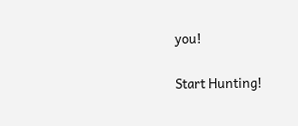you!

Start Hunting!